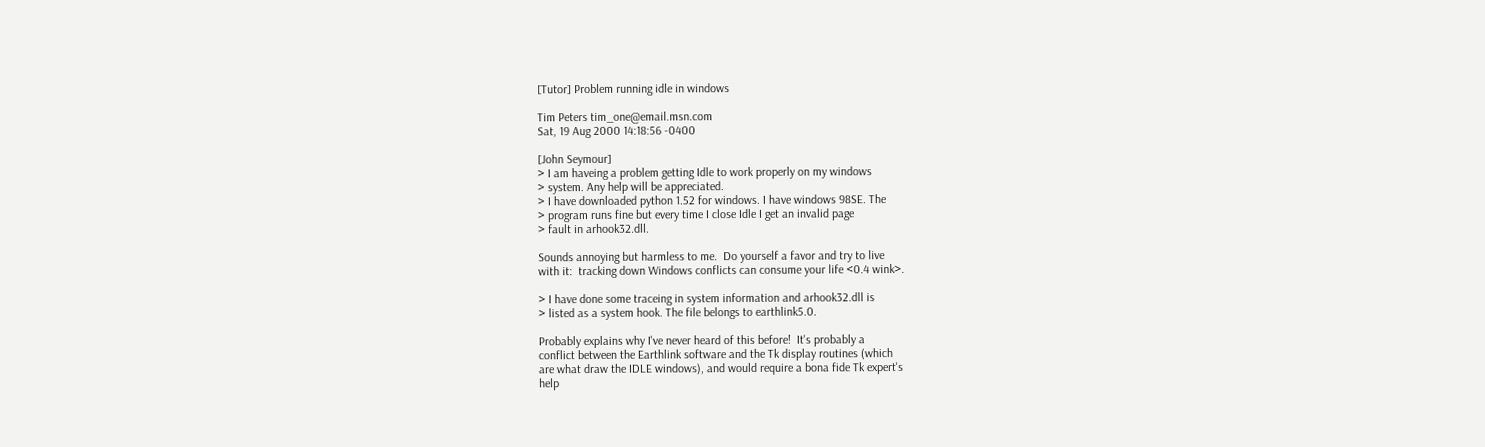[Tutor] Problem running idle in windows

Tim Peters tim_one@email.msn.com
Sat, 19 Aug 2000 14:18:56 -0400

[John Seymour]
> I am haveing a problem getting Idle to work properly on my windows
> system. Any help will be appreciated.
> I have downloaded python 1.52 for windows. I have windows 98SE. The
> program runs fine but every time I close Idle I get an invalid page
> fault in arhook32.dll.

Sounds annoying but harmless to me.  Do yourself a favor and try to live
with it:  tracking down Windows conflicts can consume your life <0.4 wink>.

> I have done some traceing in system information and arhook32.dll is
> listed as a system hook. The file belongs to earthlink5.0.

Probably explains why I've never heard of this before!  It's probably a
conflict between the Earthlink software and the Tk display routines (which
are what draw the IDLE windows), and would require a bona fide Tk expert's
help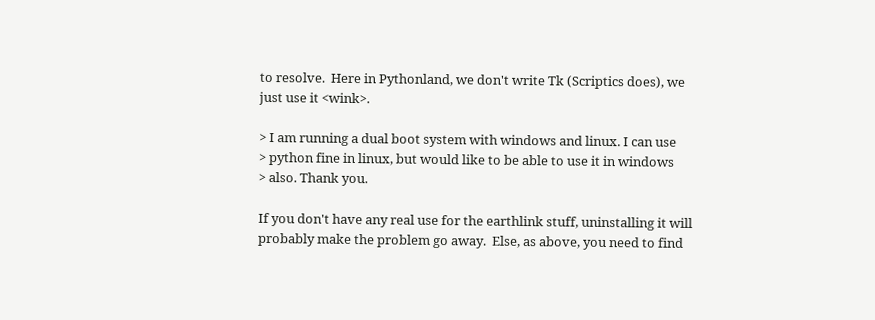to resolve.  Here in Pythonland, we don't write Tk (Scriptics does), we
just use it <wink>.

> I am running a dual boot system with windows and linux. I can use
> python fine in linux, but would like to be able to use it in windows
> also. Thank you.

If you don't have any real use for the earthlink stuff, uninstalling it will
probably make the problem go away.  Else, as above, you need to find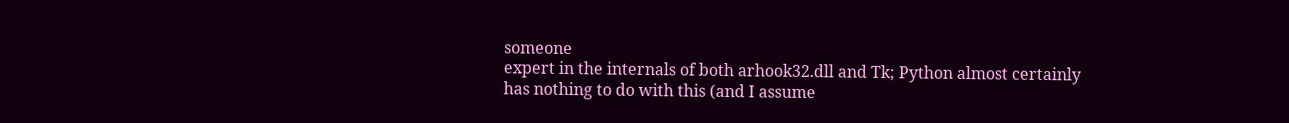someone
expert in the internals of both arhook32.dll and Tk; Python almost certainly
has nothing to do with this (and I assume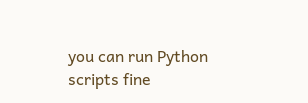you can run Python scripts fine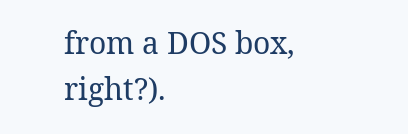from a DOS box, right?).